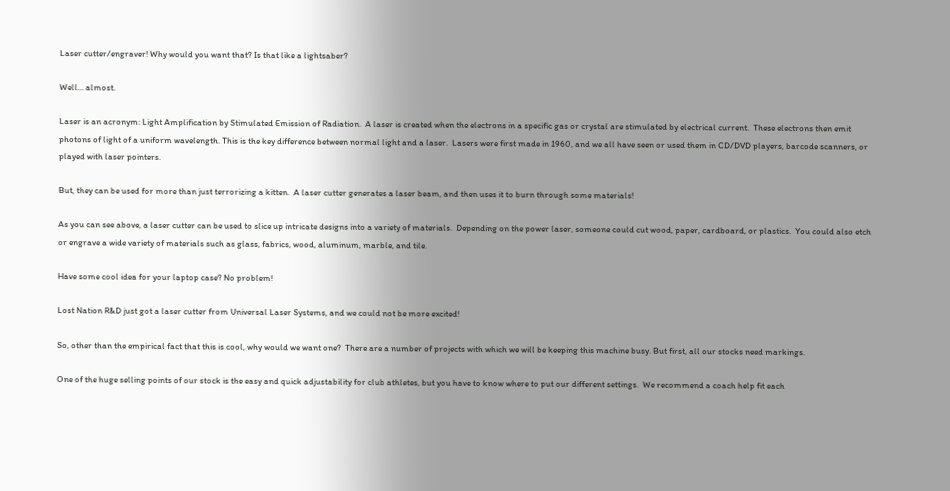Laser cutter/engraver! Why would you want that? Is that like a lightsaber?

Well… almost.

Laser is an acronym: Light Amplification by Stimulated Emission of Radiation.  A laser is created when the electrons in a specific gas or crystal are stimulated by electrical current.  These electrons then emit photons of light of a uniform wavelength. This is the key difference between normal light and a laser.  Lasers were first made in 1960, and we all have seen or used them in CD/DVD players, barcode scanners, or played with laser pointers.

But, they can be used for more than just terrorizing a kitten.  A laser cutter generates a laser beam, and then uses it to burn through some materials!

As you can see above, a laser cutter can be used to slice up intricate designs into a variety of materials.  Depending on the power laser, someone could cut wood, paper, cardboard, or plastics.  You could also etch or engrave a wide variety of materials such as glass, fabrics, wood, aluminum, marble, and tile.

Have some cool idea for your laptop case? No problem!

Lost Nation R&D just got a laser cutter from Universal Laser Systems, and we could not be more excited!

So, other than the empirical fact that this is cool, why would we want one?  There are a number of projects with which we will be keeping this machine busy. But first, all our stocks need markings.

One of the huge selling points of our stock is the easy and quick adjustability for club athletes, but you have to know where to put our different settings.  We recommend a coach help fit each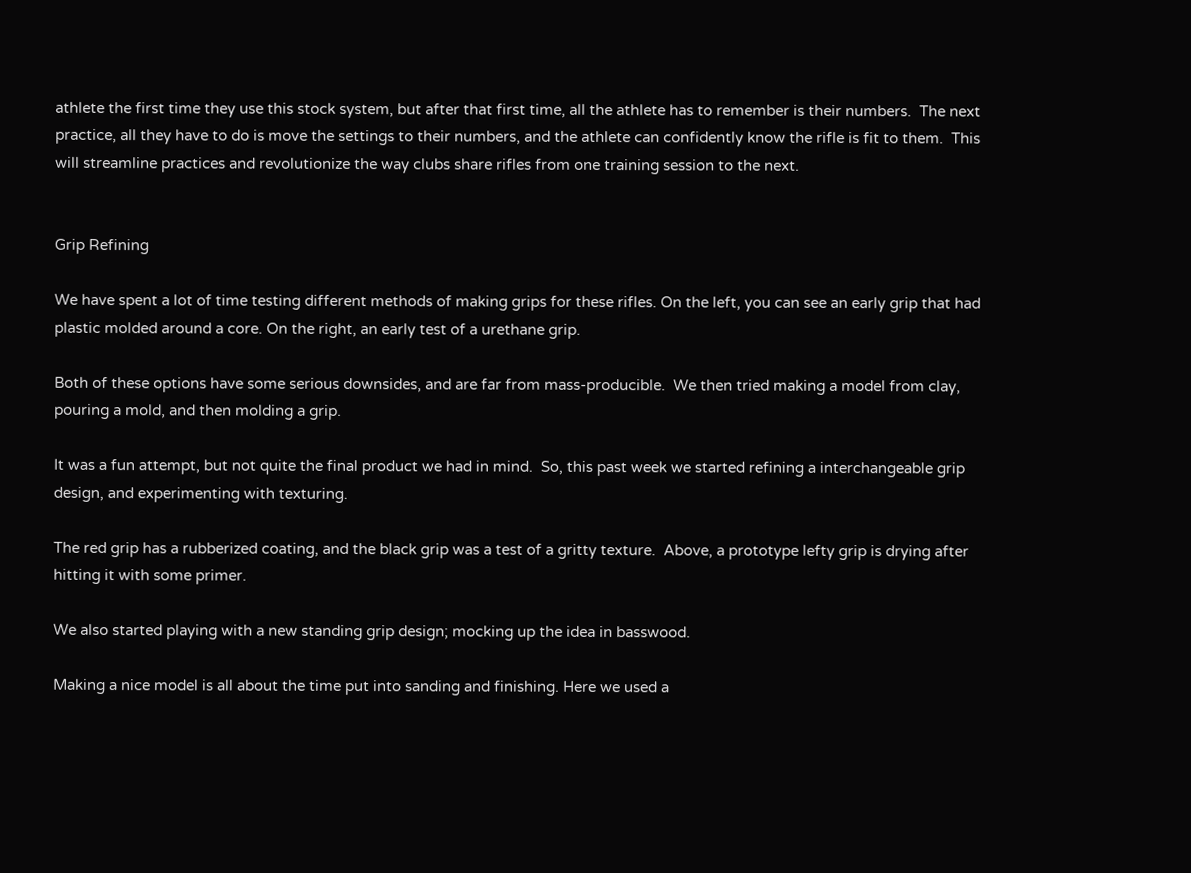athlete the first time they use this stock system, but after that first time, all the athlete has to remember is their numbers.  The next practice, all they have to do is move the settings to their numbers, and the athlete can confidently know the rifle is fit to them.  This will streamline practices and revolutionize the way clubs share rifles from one training session to the next.


Grip Refining

We have spent a lot of time testing different methods of making grips for these rifles. On the left, you can see an early grip that had plastic molded around a core. On the right, an early test of a urethane grip.

Both of these options have some serious downsides, and are far from mass-producible.  We then tried making a model from clay, pouring a mold, and then molding a grip.

It was a fun attempt, but not quite the final product we had in mind.  So, this past week we started refining a interchangeable grip design, and experimenting with texturing.

The red grip has a rubberized coating, and the black grip was a test of a gritty texture.  Above, a prototype lefty grip is drying after hitting it with some primer.

We also started playing with a new standing grip design; mocking up the idea in basswood.

Making a nice model is all about the time put into sanding and finishing. Here we used a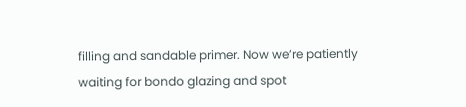filling and sandable primer. Now we’re patiently waiting for bondo glazing and spot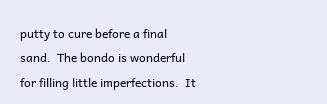putty to cure before a final sand.  The bondo is wonderful for filling little imperfections.  It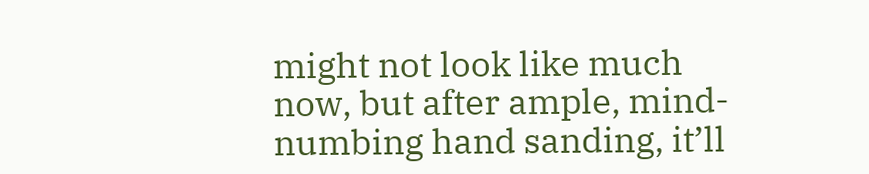might not look like much now, but after ample, mind-numbing hand sanding, it’ll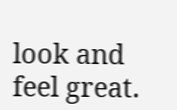look and feel great.